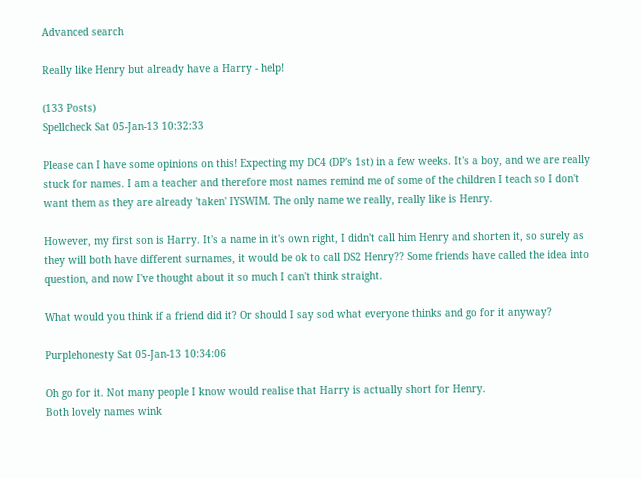Advanced search

Really like Henry but already have a Harry - help!

(133 Posts)
Spellcheck Sat 05-Jan-13 10:32:33

Please can I have some opinions on this! Expecting my DC4 (DP's 1st) in a few weeks. It's a boy, and we are really stuck for names. I am a teacher and therefore most names remind me of some of the children I teach so I don't want them as they are already 'taken' IYSWIM. The only name we really, really like is Henry.

However, my first son is Harry. It's a name in it's own right, I didn't call him Henry and shorten it, so surely as they will both have different surnames, it would be ok to call DS2 Henry?? Some friends have called the idea into question, and now I've thought about it so much I can't think straight.

What would you think if a friend did it? Or should I say sod what everyone thinks and go for it anyway?

Purplehonesty Sat 05-Jan-13 10:34:06

Oh go for it. Not many people I know would realise that Harry is actually short for Henry.
Both lovely names wink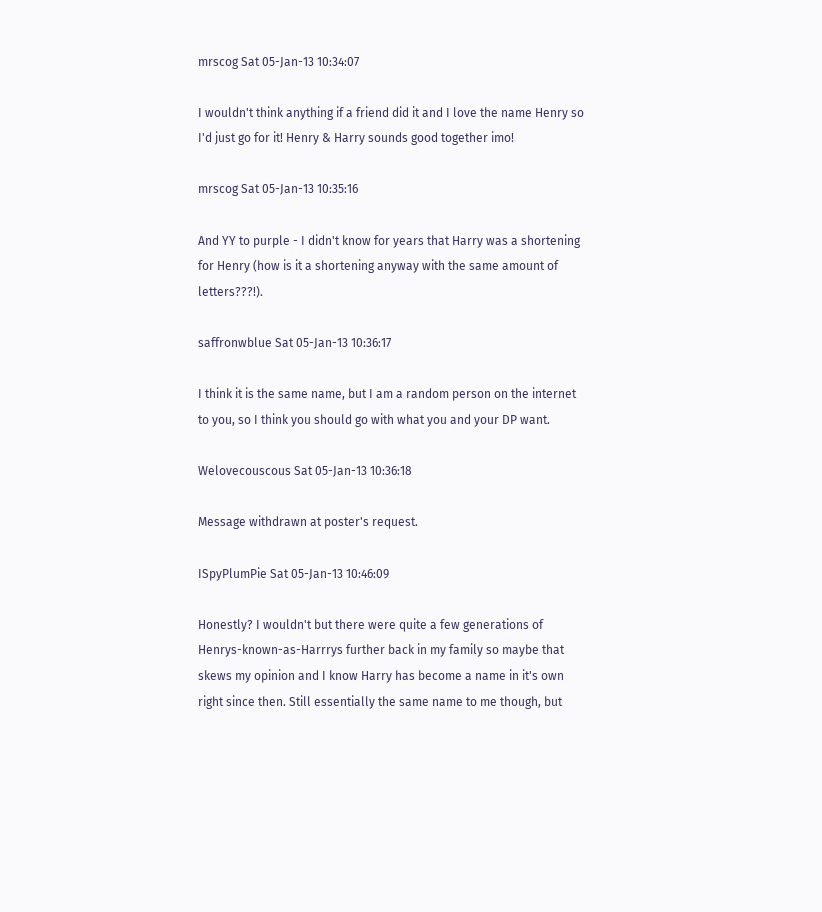mrscog Sat 05-Jan-13 10:34:07

I wouldn't think anything if a friend did it and I love the name Henry so I'd just go for it! Henry & Harry sounds good together imo!

mrscog Sat 05-Jan-13 10:35:16

And YY to purple - I didn't know for years that Harry was a shortening for Henry (how is it a shortening anyway with the same amount of letters???!).

saffronwblue Sat 05-Jan-13 10:36:17

I think it is the same name, but I am a random person on the internet to you, so I think you should go with what you and your DP want.

Welovecouscous Sat 05-Jan-13 10:36:18

Message withdrawn at poster's request.

ISpyPlumPie Sat 05-Jan-13 10:46:09

Honestly? I wouldn't but there were quite a few generations of Henrys-known-as-Harrrys further back in my family so maybe that skews my opinion and I know Harry has become a name in it's own right since then. Still essentially the same name to me though, but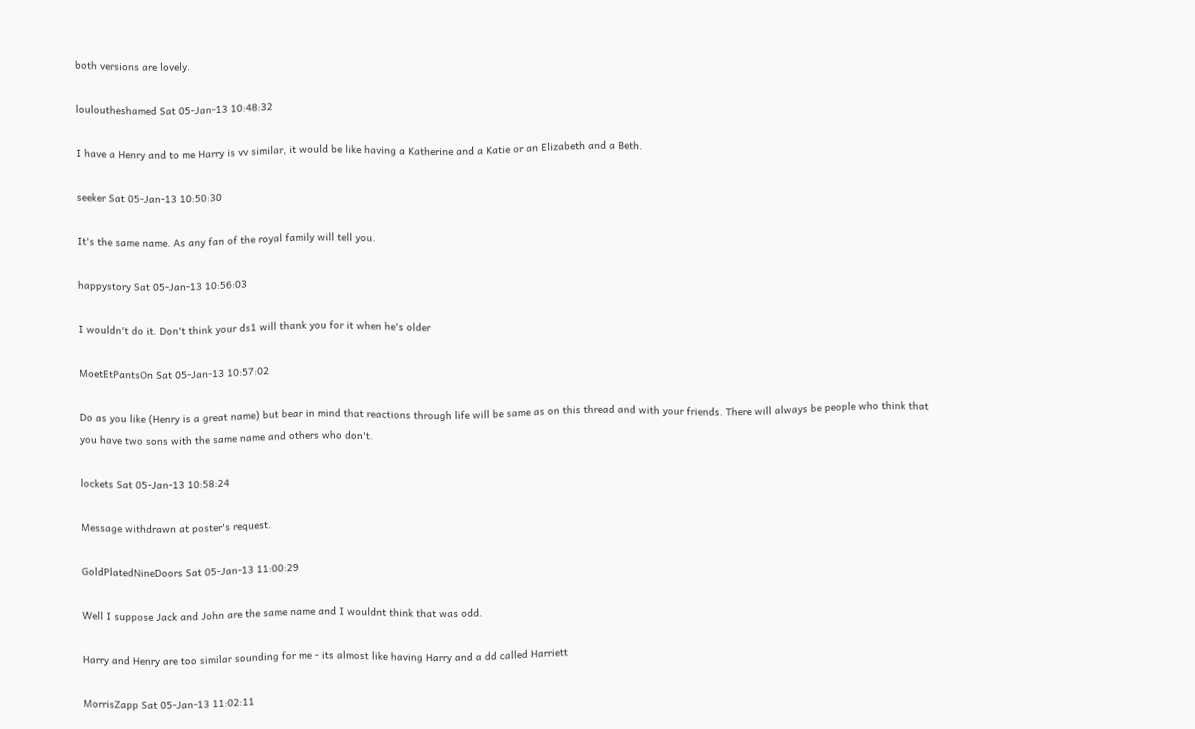both versions are lovely.

louloutheshamed Sat 05-Jan-13 10:48:32

I have a Henry and to me Harry is vv similar, it would be like having a Katherine and a Katie or an Elizabeth and a Beth.

seeker Sat 05-Jan-13 10:50:30

It's the same name. As any fan of the royal family will tell you.

happystory Sat 05-Jan-13 10:56:03

I wouldn't do it. Don't think your ds1 will thank you for it when he's older

MoetEtPantsOn Sat 05-Jan-13 10:57:02

Do as you like (Henry is a great name) but bear in mind that reactions through life will be same as on this thread and with your friends. There will always be people who think that you have two sons with the same name and others who don't.

lockets Sat 05-Jan-13 10:58:24

Message withdrawn at poster's request.

GoldPlatedNineDoors Sat 05-Jan-13 11:00:29

Well I suppose Jack and John are the same name and I wouldnt think that was odd.

Harry and Henry are too similar sounding for me - its almost like having Harry and a dd called Harriett

MorrisZapp Sat 05-Jan-13 11:02:11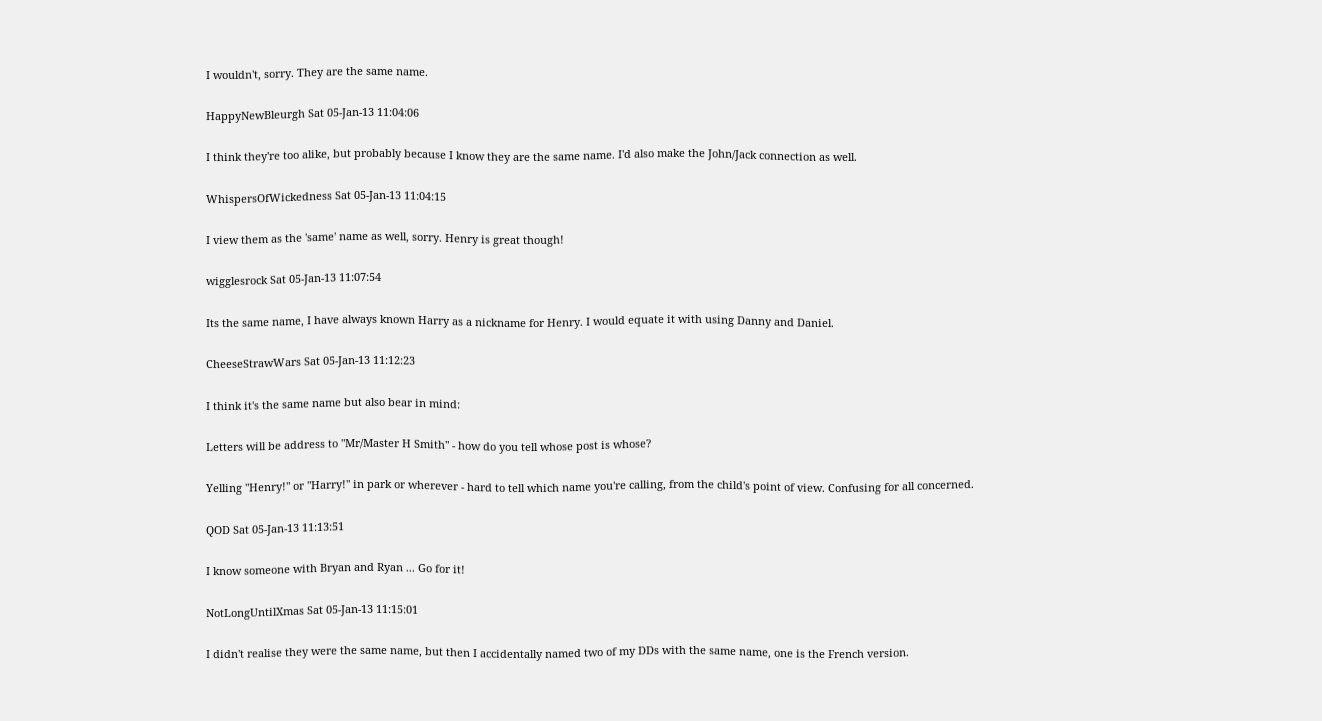I wouldn't, sorry. They are the same name.

HappyNewBleurgh Sat 05-Jan-13 11:04:06

I think they're too alike, but probably because I know they are the same name. I'd also make the John/Jack connection as well.

WhispersOfWickedness Sat 05-Jan-13 11:04:15

I view them as the 'same' name as well, sorry. Henry is great though!

wigglesrock Sat 05-Jan-13 11:07:54

Its the same name, I have always known Harry as a nickname for Henry. I would equate it with using Danny and Daniel.

CheeseStrawWars Sat 05-Jan-13 11:12:23

I think it's the same name but also bear in mind:

Letters will be address to "Mr/Master H Smith" - how do you tell whose post is whose?

Yelling "Henry!" or "Harry!" in park or wherever - hard to tell which name you're calling, from the child's point of view. Confusing for all concerned.

QOD Sat 05-Jan-13 11:13:51

I know someone with Bryan and Ryan ... Go for it!

NotLongUntilXmas Sat 05-Jan-13 11:15:01

I didn't realise they were the same name, but then I accidentally named two of my DDs with the same name, one is the French version.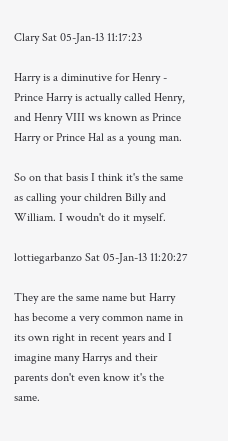Clary Sat 05-Jan-13 11:17:23

Harry is a diminutive for Henry - Prince Harry is actually called Henry, and Henry VIII ws known as Prince Harry or Prince Hal as a young man.

So on that basis I think it's the same as calling your children Billy and William. I woudn't do it myself.

lottiegarbanzo Sat 05-Jan-13 11:20:27

They are the same name but Harry has become a very common name in its own right in recent years and I imagine many Harrys and their parents don't even know it's the same.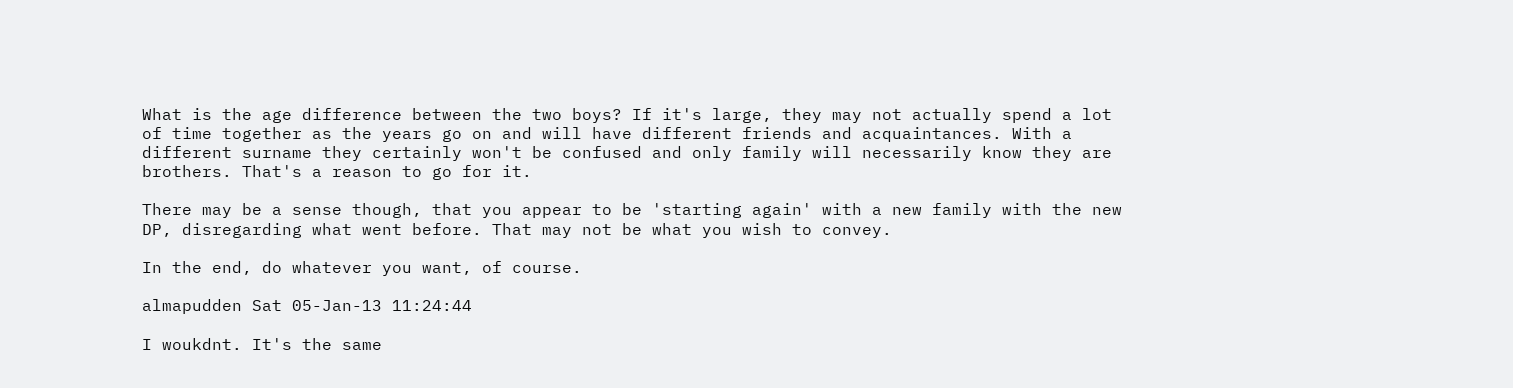What is the age difference between the two boys? If it's large, they may not actually spend a lot of time together as the years go on and will have different friends and acquaintances. With a different surname they certainly won't be confused and only family will necessarily know they are brothers. That's a reason to go for it.

There may be a sense though, that you appear to be 'starting again' with a new family with the new DP, disregarding what went before. That may not be what you wish to convey.

In the end, do whatever you want, of course.

almapudden Sat 05-Jan-13 11:24:44

I woukdnt. It's the same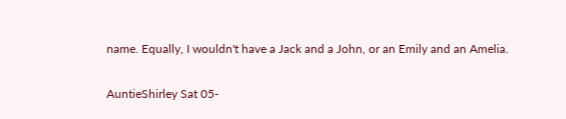name. Equally, I wouldn't have a Jack and a John, or an Emily and an Amelia.

AuntieShirley Sat 05-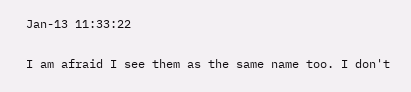Jan-13 11:33:22

I am afraid I see them as the same name too. I don't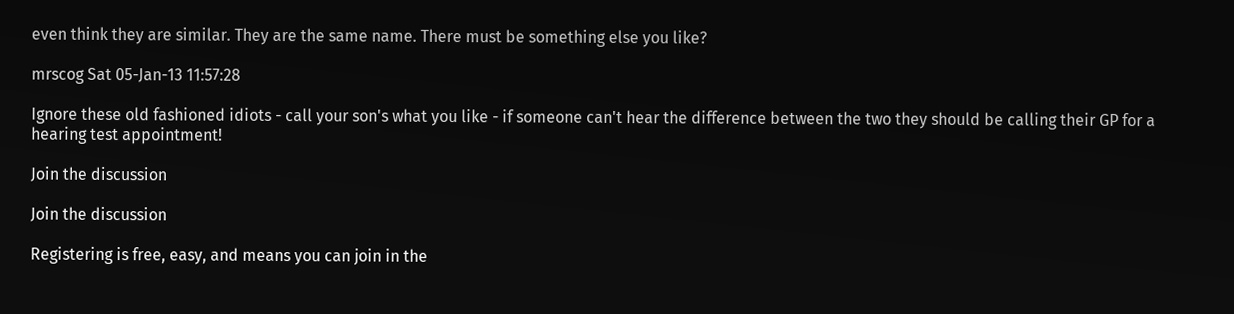even think they are similar. They are the same name. There must be something else you like?

mrscog Sat 05-Jan-13 11:57:28

Ignore these old fashioned idiots - call your son's what you like - if someone can't hear the difference between the two they should be calling their GP for a hearing test appointment!

Join the discussion

Join the discussion

Registering is free, easy, and means you can join in the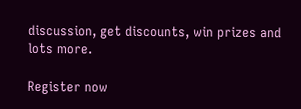discussion, get discounts, win prizes and lots more.

Register now